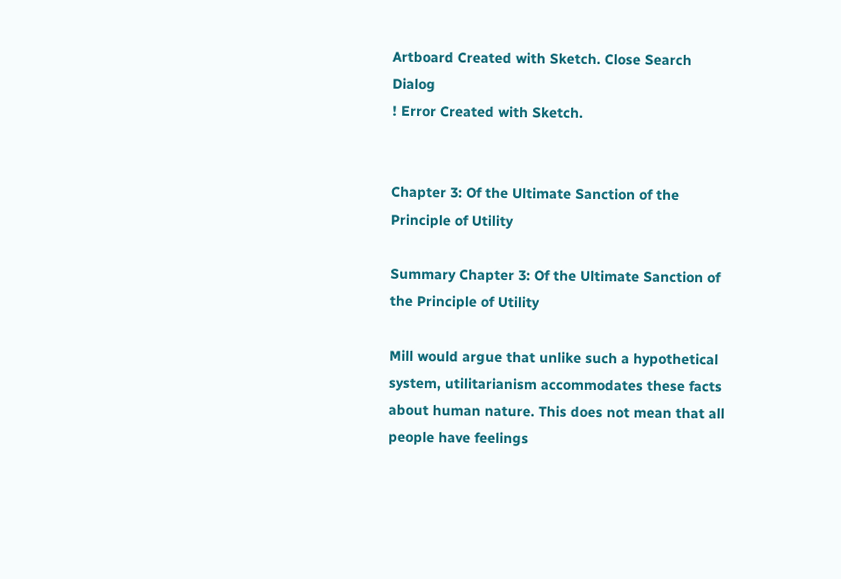Artboard Created with Sketch. Close Search Dialog
! Error Created with Sketch.


Chapter 3: Of the Ultimate Sanction of the Principle of Utility

Summary Chapter 3: Of the Ultimate Sanction of the Principle of Utility

Mill would argue that unlike such a hypothetical system, utilitarianism accommodates these facts about human nature. This does not mean that all people have feelings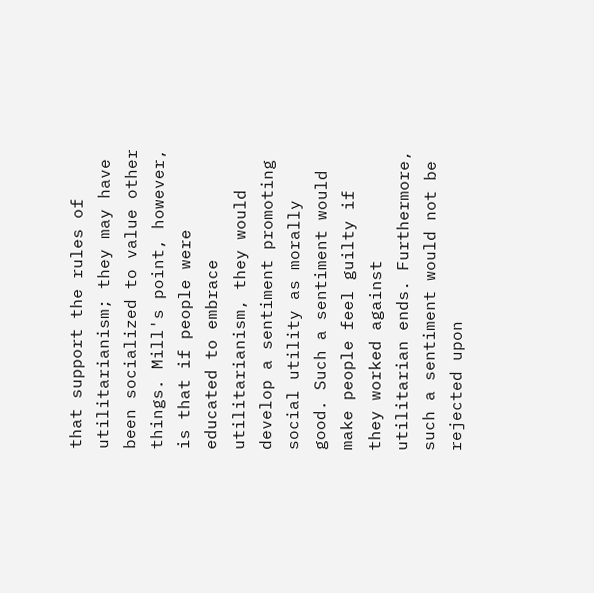that support the rules of utilitarianism; they may have been socialized to value other things. Mill's point, however, is that if people were educated to embrace utilitarianism, they would develop a sentiment promoting social utility as morally good. Such a sentiment would make people feel guilty if they worked against utilitarian ends. Furthermore, such a sentiment would not be rejected upon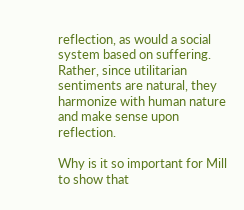reflection, as would a social system based on suffering. Rather, since utilitarian sentiments are natural, they harmonize with human nature and make sense upon reflection.

Why is it so important for Mill to show that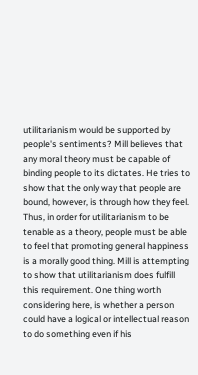utilitarianism would be supported by people's sentiments? Mill believes that any moral theory must be capable of binding people to its dictates. He tries to show that the only way that people are bound, however, is through how they feel. Thus, in order for utilitarianism to be tenable as a theory, people must be able to feel that promoting general happiness is a morally good thing. Mill is attempting to show that utilitarianism does fulfill this requirement. One thing worth considering here, is whether a person could have a logical or intellectual reason to do something even if his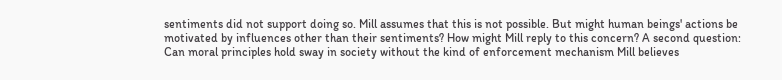sentiments did not support doing so. Mill assumes that this is not possible. But might human beings' actions be motivated by influences other than their sentiments? How might Mill reply to this concern? A second question: Can moral principles hold sway in society without the kind of enforcement mechanism Mill believes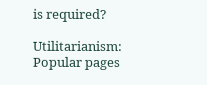is required?

Utilitarianism: Popular pages